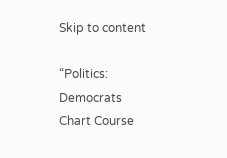Skip to content

“Politics: Democrats Chart Course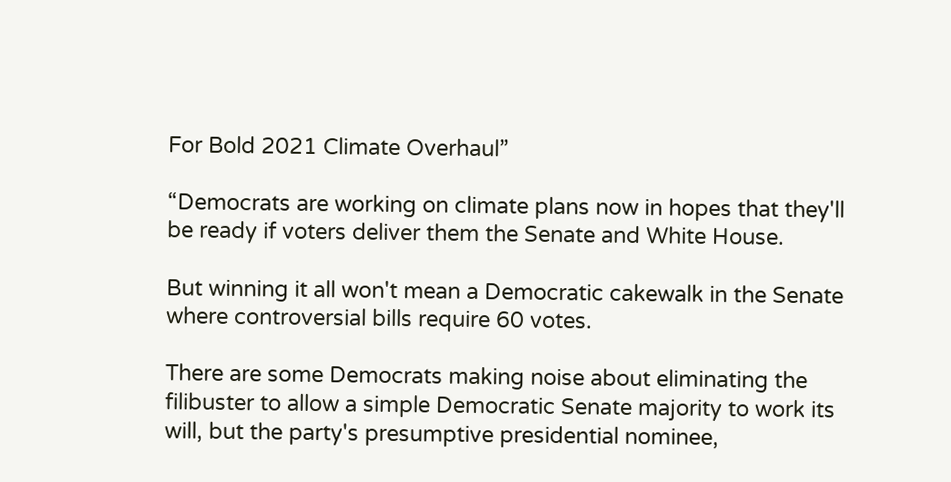For Bold 2021 Climate Overhaul”

“Democrats are working on climate plans now in hopes that they'll be ready if voters deliver them the Senate and White House.

But winning it all won't mean a Democratic cakewalk in the Senate where controversial bills require 60 votes.

There are some Democrats making noise about eliminating the filibuster to allow a simple Democratic Senate majority to work its will, but the party's presumptive presidential nominee,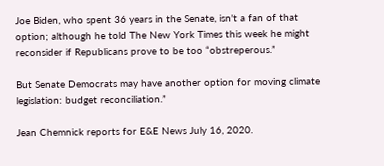Joe Biden, who spent 36 years in the Senate, isn't a fan of that option; although he told The New York Times this week he might reconsider if Republicans prove to be too “obstreperous.”

But Senate Democrats may have another option for moving climate legislation: budget reconciliation.”

Jean Chemnick reports for E&E News July 16, 2020.